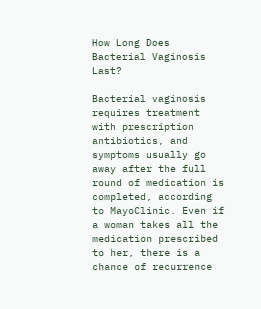How Long Does Bacterial Vaginosis Last?

Bacterial vaginosis requires treatment with prescription antibiotics, and symptoms usually go away after the full round of medication is completed, according to MayoClinic. Even if a woman takes all the medication prescribed to her, there is a chance of recurrence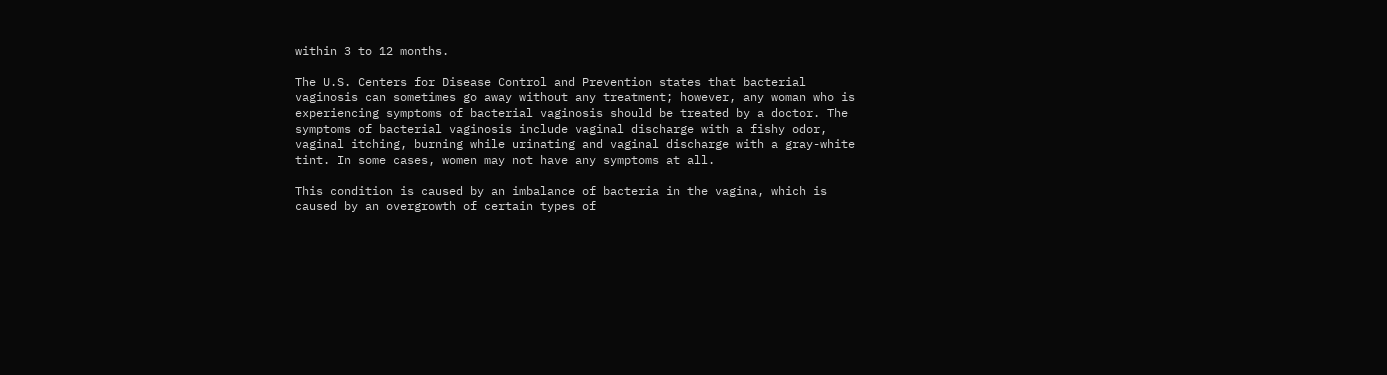within 3 to 12 months.

The U.S. Centers for Disease Control and Prevention states that bacterial vaginosis can sometimes go away without any treatment; however, any woman who is experiencing symptoms of bacterial vaginosis should be treated by a doctor. The symptoms of bacterial vaginosis include vaginal discharge with a fishy odor, vaginal itching, burning while urinating and vaginal discharge with a gray-white tint. In some cases, women may not have any symptoms at all.

This condition is caused by an imbalance of bacteria in the vagina, which is caused by an overgrowth of certain types of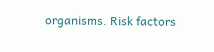organisms. Risk factors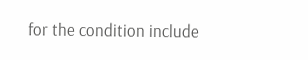for the condition include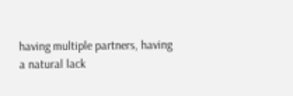having multiple partners, having a natural lack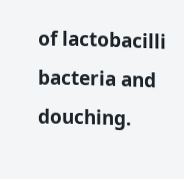of lactobacilli bacteria and douching.